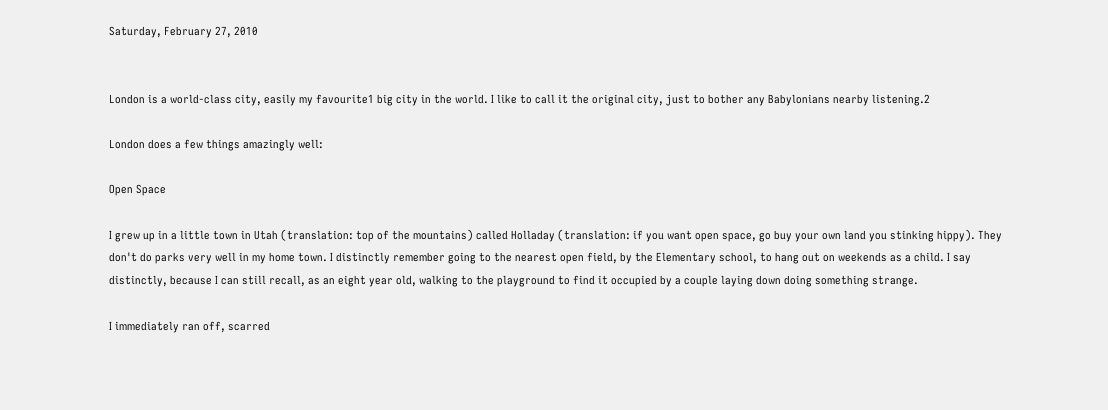Saturday, February 27, 2010


London is a world-class city, easily my favourite1 big city in the world. I like to call it the original city, just to bother any Babylonians nearby listening.2

London does a few things amazingly well:

Open Space

I grew up in a little town in Utah (translation: top of the mountains) called Holladay (translation: if you want open space, go buy your own land you stinking hippy). They don't do parks very well in my home town. I distinctly remember going to the nearest open field, by the Elementary school, to hang out on weekends as a child. I say distinctly, because I can still recall, as an eight year old, walking to the playground to find it occupied by a couple laying down doing something strange.

I immediately ran off, scarred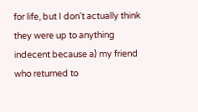for life, but I don't actually think they were up to anything indecent because a) my friend who returned to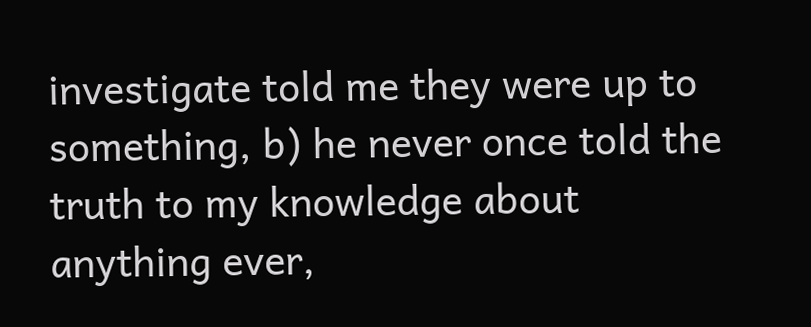investigate told me they were up to something, b) he never once told the truth to my knowledge about anything ever,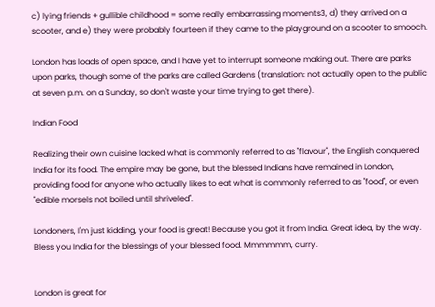c) lying friends + gullible childhood = some really embarrassing moments3, d) they arrived on a scooter, and e) they were probably fourteen if they came to the playground on a scooter to smooch.

London has loads of open space, and I have yet to interrupt someone making out. There are parks upon parks, though some of the parks are called Gardens (translation: not actually open to the public at seven p.m. on a Sunday, so don't waste your time trying to get there).

Indian Food

Realizing their own cuisine lacked what is commonly referred to as "flavour", the English conquered India for its food. The empire may be gone, but the blessed Indians have remained in London, providing food for anyone who actually likes to eat what is commonly referred to as "food", or even "edible morsels not boiled until shriveled".

Londoners, I'm just kidding, your food is great! Because you got it from India. Great idea, by the way. Bless you India for the blessings of your blessed food. Mmmmmm, curry.


London is great for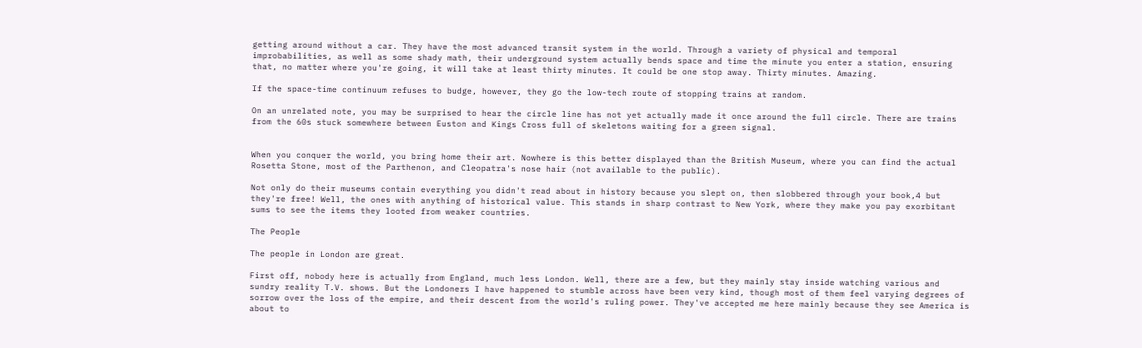getting around without a car. They have the most advanced transit system in the world. Through a variety of physical and temporal improbabilities, as well as some shady math, their underground system actually bends space and time the minute you enter a station, ensuring that, no matter where you're going, it will take at least thirty minutes. It could be one stop away. Thirty minutes. Amazing.

If the space-time continuum refuses to budge, however, they go the low-tech route of stopping trains at random.

On an unrelated note, you may be surprised to hear the circle line has not yet actually made it once around the full circle. There are trains from the 60s stuck somewhere between Euston and Kings Cross full of skeletons waiting for a green signal.


When you conquer the world, you bring home their art. Nowhere is this better displayed than the British Museum, where you can find the actual Rosetta Stone, most of the Parthenon, and Cleopatra's nose hair (not available to the public).

Not only do their museums contain everything you didn't read about in history because you slept on, then slobbered through your book,4 but they're free! Well, the ones with anything of historical value. This stands in sharp contrast to New York, where they make you pay exorbitant sums to see the items they looted from weaker countries.

The People

The people in London are great.

First off, nobody here is actually from England, much less London. Well, there are a few, but they mainly stay inside watching various and sundry reality T.V. shows. But the Londoners I have happened to stumble across have been very kind, though most of them feel varying degrees of sorrow over the loss of the empire, and their descent from the world's ruling power. They've accepted me here mainly because they see America is about to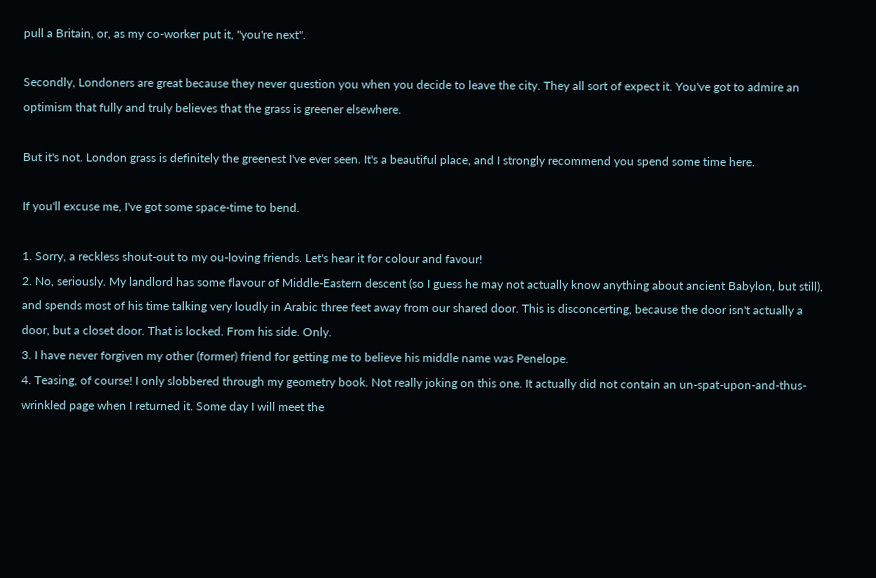pull a Britain, or, as my co-worker put it, "you're next".

Secondly, Londoners are great because they never question you when you decide to leave the city. They all sort of expect it. You've got to admire an optimism that fully and truly believes that the grass is greener elsewhere.

But it's not. London grass is definitely the greenest I've ever seen. It's a beautiful place, and I strongly recommend you spend some time here.

If you'll excuse me, I've got some space-time to bend.

1. Sorry, a reckless shout-out to my ou-loving friends. Let's hear it for colour and favour!
2. No, seriously. My landlord has some flavour of Middle-Eastern descent (so I guess he may not actually know anything about ancient Babylon, but still), and spends most of his time talking very loudly in Arabic three feet away from our shared door. This is disconcerting, because the door isn't actually a door, but a closet door. That is locked. From his side. Only.
3. I have never forgiven my other (former) friend for getting me to believe his middle name was Penelope.
4. Teasing, of course! I only slobbered through my geometry book. Not really joking on this one. It actually did not contain an un-spat-upon-and-thus-wrinkled page when I returned it. Some day I will meet the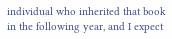individual who inherited that book in the following year, and I expect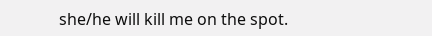she/he will kill me on the spot.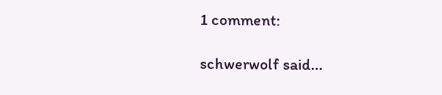1 comment:

schwerwolf said...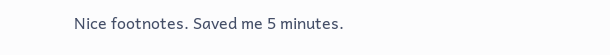Nice footnotes. Saved me 5 minutes.